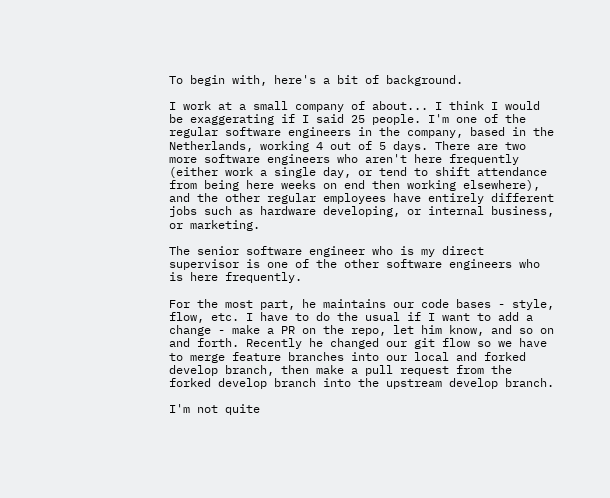To begin with, here's a bit of background.

I work at a small company of about... I think I would be exaggerating if I said 25 people. I'm one of the regular software engineers in the company, based in the Netherlands, working 4 out of 5 days. There are two more software engineers who aren't here frequently (either work a single day, or tend to shift attendance from being here weeks on end then working elsewhere), and the other regular employees have entirely different jobs such as hardware developing, or internal business, or marketing.

The senior software engineer who is my direct supervisor is one of the other software engineers who is here frequently.

For the most part, he maintains our code bases - style, flow, etc. I have to do the usual if I want to add a change - make a PR on the repo, let him know, and so on and forth. Recently he changed our git flow so we have to merge feature branches into our local and forked develop branch, then make a pull request from the forked develop branch into the upstream develop branch.

I'm not quite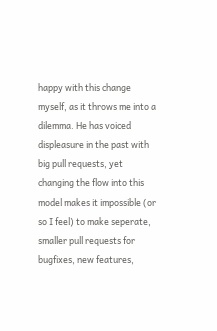happy with this change myself, as it throws me into a dilemma. He has voiced displeasure in the past with big pull requests, yet changing the flow into this model makes it impossible (or so I feel) to make seperate, smaller pull requests for bugfixes, new features,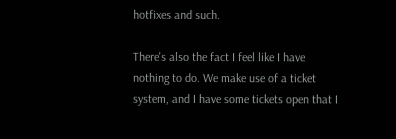hotfixes and such.

There's also the fact I feel like I have nothing to do. We make use of a ticket system, and I have some tickets open that I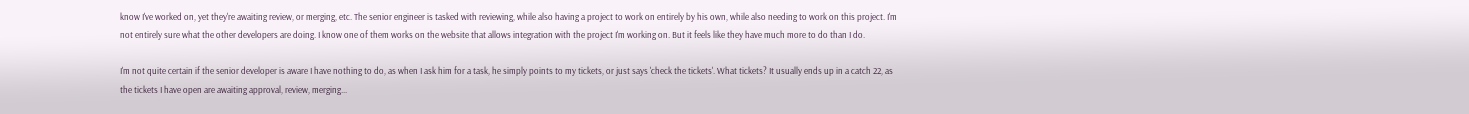know I've worked on, yet they're awaiting review, or merging, etc. The senior engineer is tasked with reviewing, while also having a project to work on entirely by his own, while also needing to work on this project. I'm not entirely sure what the other developers are doing. I know one of them works on the website that allows integration with the project I'm working on. But it feels like they have much more to do than I do.

I'm not quite certain if the senior developer is aware I have nothing to do, as when I ask him for a task, he simply points to my tickets, or just says 'check the tickets'. What tickets? It usually ends up in a catch 22, as the tickets I have open are awaiting approval, review, merging...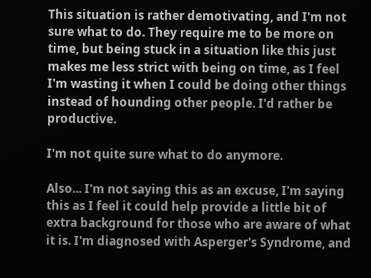This situation is rather demotivating, and I'm not sure what to do. They require me to be more on time, but being stuck in a situation like this just makes me less strict with being on time, as I feel I'm wasting it when I could be doing other things instead of hounding other people. I'd rather be productive.

I'm not quite sure what to do anymore.

Also... I'm not saying this as an excuse, I'm saying this as I feel it could help provide a little bit of extra background for those who are aware of what it is. I'm diagnosed with Asperger's Syndrome, and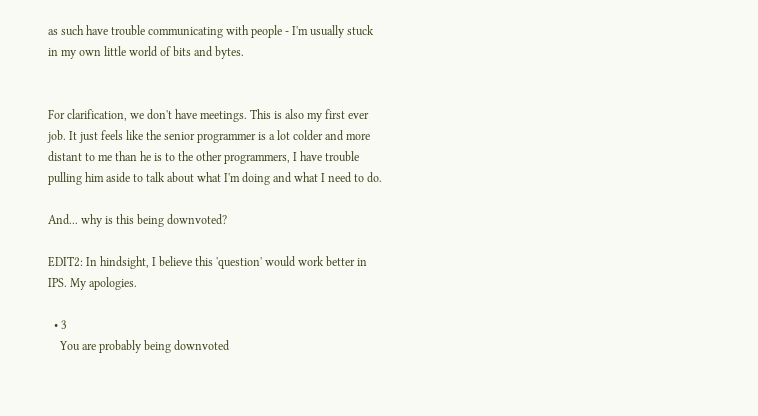as such have trouble communicating with people - I'm usually stuck in my own little world of bits and bytes.


For clarification, we don't have meetings. This is also my first ever job. It just feels like the senior programmer is a lot colder and more distant to me than he is to the other programmers, I have trouble pulling him aside to talk about what I'm doing and what I need to do.

And... why is this being downvoted?

EDIT2: In hindsight, I believe this 'question' would work better in IPS. My apologies.

  • 3
    You are probably being downvoted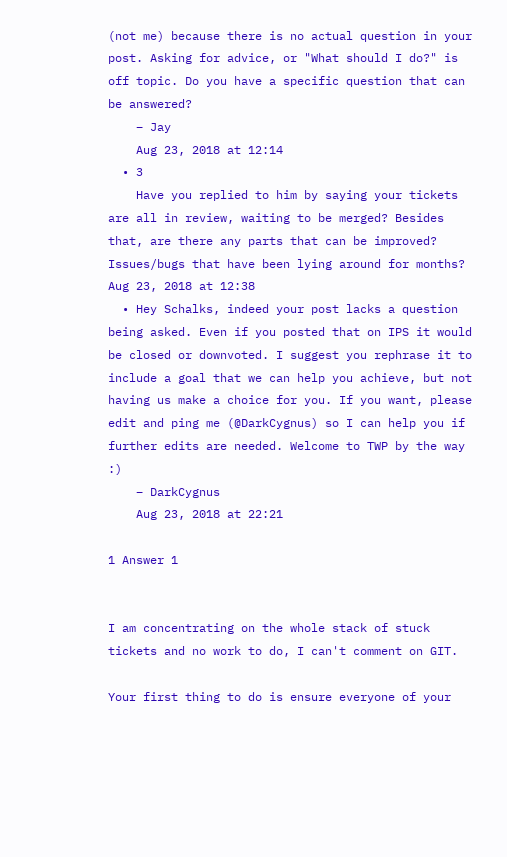(not me) because there is no actual question in your post. Asking for advice, or "What should I do?" is off topic. Do you have a specific question that can be answered?
    – Jay
    Aug 23, 2018 at 12:14
  • 3
    Have you replied to him by saying your tickets are all in review, waiting to be merged? Besides that, are there any parts that can be improved? Issues/bugs that have been lying around for months? Aug 23, 2018 at 12:38
  • Hey Schalks, indeed your post lacks a question being asked. Even if you posted that on IPS it would be closed or downvoted. I suggest you rephrase it to include a goal that we can help you achieve, but not having us make a choice for you. If you want, please edit and ping me (@DarkCygnus) so I can help you if further edits are needed. Welcome to TWP by the way :)
    – DarkCygnus
    Aug 23, 2018 at 22:21

1 Answer 1


I am concentrating on the whole stack of stuck tickets and no work to do, I can't comment on GIT.

Your first thing to do is ensure everyone of your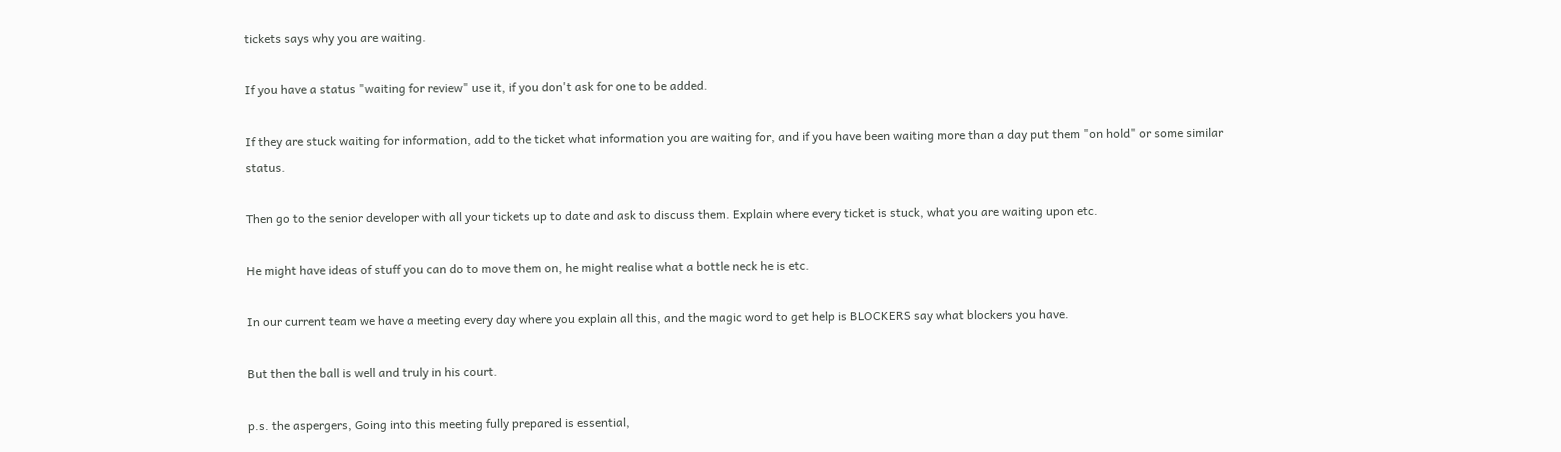tickets says why you are waiting.

If you have a status "waiting for review" use it, if you don't ask for one to be added.

If they are stuck waiting for information, add to the ticket what information you are waiting for, and if you have been waiting more than a day put them "on hold" or some similar status.

Then go to the senior developer with all your tickets up to date and ask to discuss them. Explain where every ticket is stuck, what you are waiting upon etc.

He might have ideas of stuff you can do to move them on, he might realise what a bottle neck he is etc.

In our current team we have a meeting every day where you explain all this, and the magic word to get help is BLOCKERS say what blockers you have.

But then the ball is well and truly in his court.

p.s. the aspergers, Going into this meeting fully prepared is essential,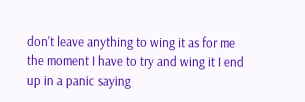don't leave anything to wing it as for me the moment I have to try and wing it I end up in a panic saying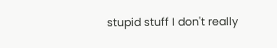stupid stuff I don't really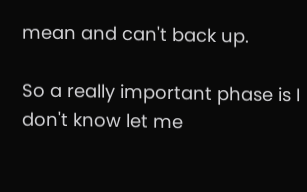mean and can't back up.

So a really important phase is I don't know let me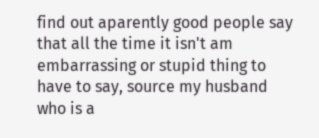find out aparently good people say that all the time it isn't am embarrassing or stupid thing to have to say, source my husband who is a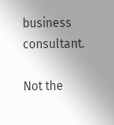business consultant.

Not the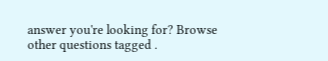answer you're looking for? Browse other questions tagged .